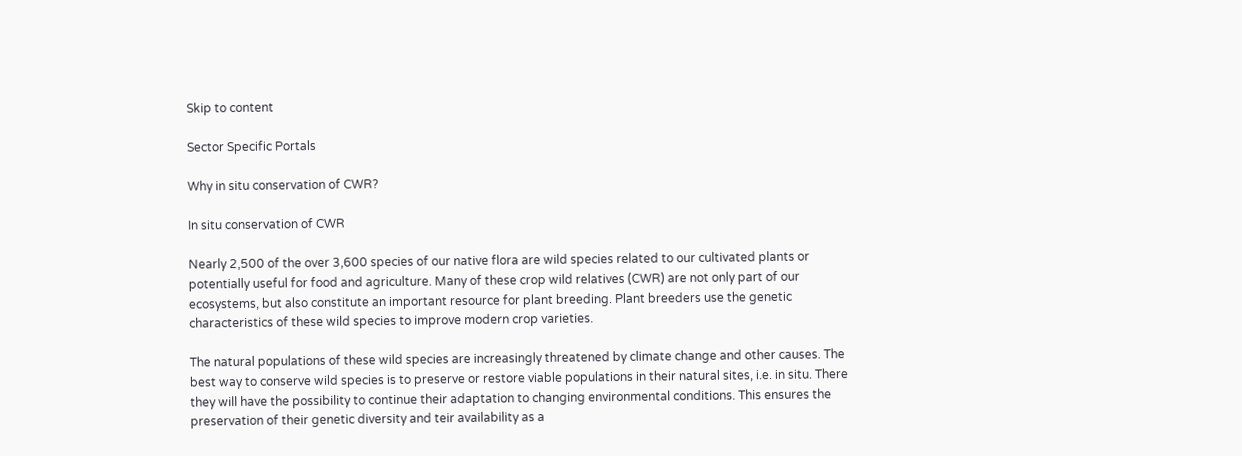Skip to content

Sector Specific Portals

Why in situ conservation of CWR?

In situ conservation of CWR

Nearly 2,500 of the over 3,600 species of our native flora are wild species related to our cultivated plants or potentially useful for food and agriculture. Many of these crop wild relatives (CWR) are not only part of our ecosystems, but also constitute an important resource for plant breeding. Plant breeders use the genetic characteristics of these wild species to improve modern crop varieties.

The natural populations of these wild species are increasingly threatened by climate change and other causes. The best way to conserve wild species is to preserve or restore viable populations in their natural sites, i.e. in situ. There they will have the possibility to continue their adaptation to changing environmental conditions. This ensures the preservation of their genetic diversity and teir availability as a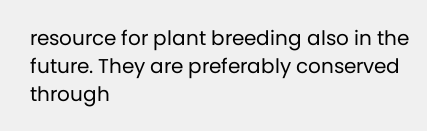resource for plant breeding also in the future. They are preferably conserved through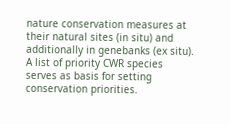nature conservation measures at their natural sites (in situ) and additionally in genebanks (ex situ). A list of priority CWR species serves as basis for setting conservation priorities.